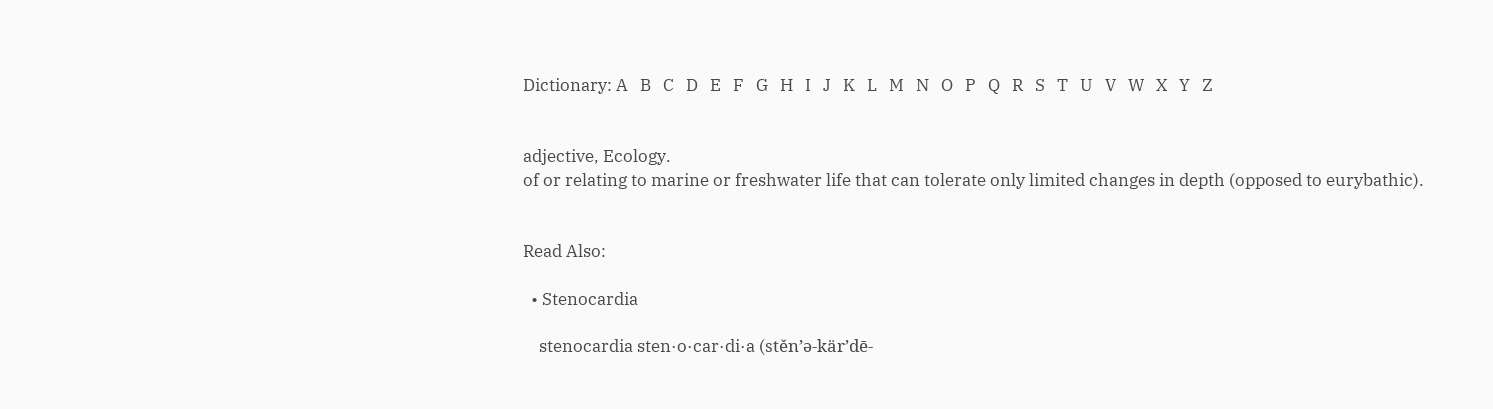Dictionary: A   B   C   D   E   F   G   H   I   J   K   L   M   N   O   P   Q   R   S   T   U   V   W   X   Y   Z


adjective, Ecology.
of or relating to marine or freshwater life that can tolerate only limited changes in depth (opposed to eurybathic).


Read Also:

  • Stenocardia

    stenocardia sten·o·car·di·a (stěn’ə-kär’dē-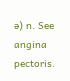ə) n. See angina pectoris.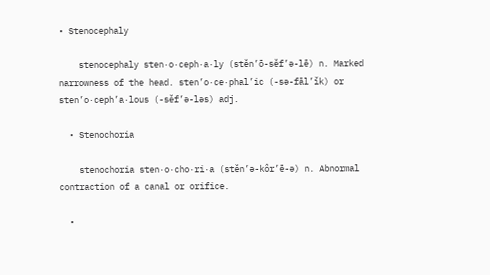• Stenocephaly

    stenocephaly sten·o·ceph·a·ly (stěn’ō-sěf’ə-lē) n. Marked narrowness of the head. sten’o·ce·phal’ic (-sə-fāl’ĭk) or sten’o·ceph’a·lous (-sěf’ə-ləs) adj.

  • Stenochoria

    stenochoria sten·o·cho·ri·a (stěn’ə-kôr’ē-ə) n. Abnormal contraction of a canal or orifice.

  •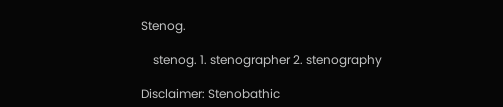Stenog.

    stenog. 1. stenographer 2. stenography

Disclaimer: Stenobathic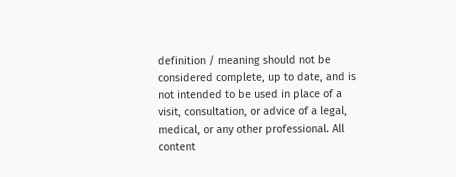definition / meaning should not be considered complete, up to date, and is not intended to be used in place of a visit, consultation, or advice of a legal, medical, or any other professional. All content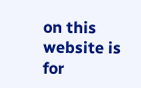on this website is for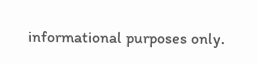informational purposes only.